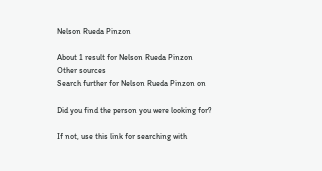Nelson Rueda Pinzon

About 1 result for Nelson Rueda Pinzon
Other sources
Search further for Nelson Rueda Pinzon on

Did you find the person you were looking for?

If not, use this link for searching with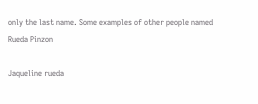only the last name. Some examples of other people named Rueda Pinzon

Jaqueline rueda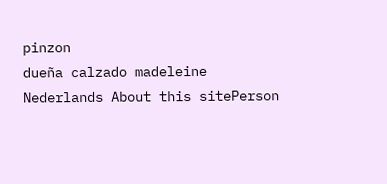pinzon
dueña calzado madeleine
Nederlands About this sitePerson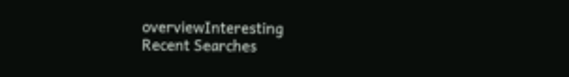overviewInteresting
Recent Searches